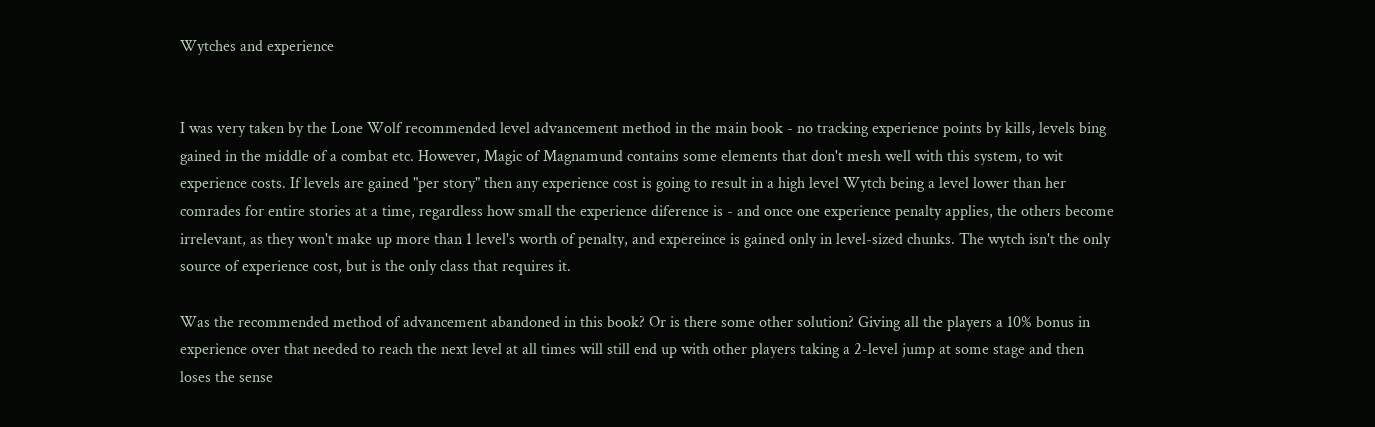Wytches and experience


I was very taken by the Lone Wolf recommended level advancement method in the main book - no tracking experience points by kills, levels bing gained in the middle of a combat etc. However, Magic of Magnamund contains some elements that don't mesh well with this system, to wit experience costs. If levels are gained "per story" then any experience cost is going to result in a high level Wytch being a level lower than her comrades for entire stories at a time, regardless how small the experience diference is - and once one experience penalty applies, the others become irrelevant, as they won't make up more than 1 level's worth of penalty, and expereince is gained only in level-sized chunks. The wytch isn't the only source of experience cost, but is the only class that requires it.

Was the recommended method of advancement abandoned in this book? Or is there some other solution? Giving all the players a 10% bonus in experience over that needed to reach the next level at all times will still end up with other players taking a 2-level jump at some stage and then loses the sense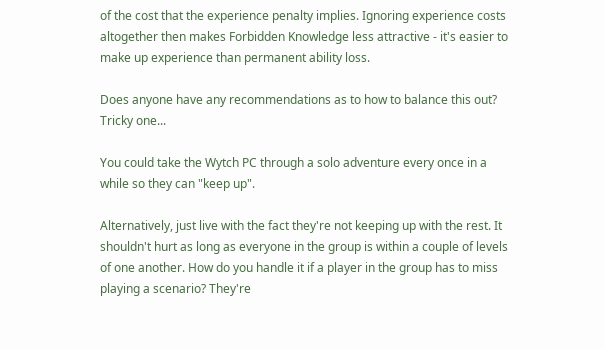of the cost that the experience penalty implies. Ignoring experience costs altogether then makes Forbidden Knowledge less attractive - it's easier to make up experience than permanent ability loss.

Does anyone have any recommendations as to how to balance this out?
Tricky one...

You could take the Wytch PC through a solo adventure every once in a while so they can "keep up".

Alternatively, just live with the fact they're not keeping up with the rest. It shouldn't hurt as long as everyone in the group is within a couple of levels of one another. How do you handle it if a player in the group has to miss playing a scenario? They're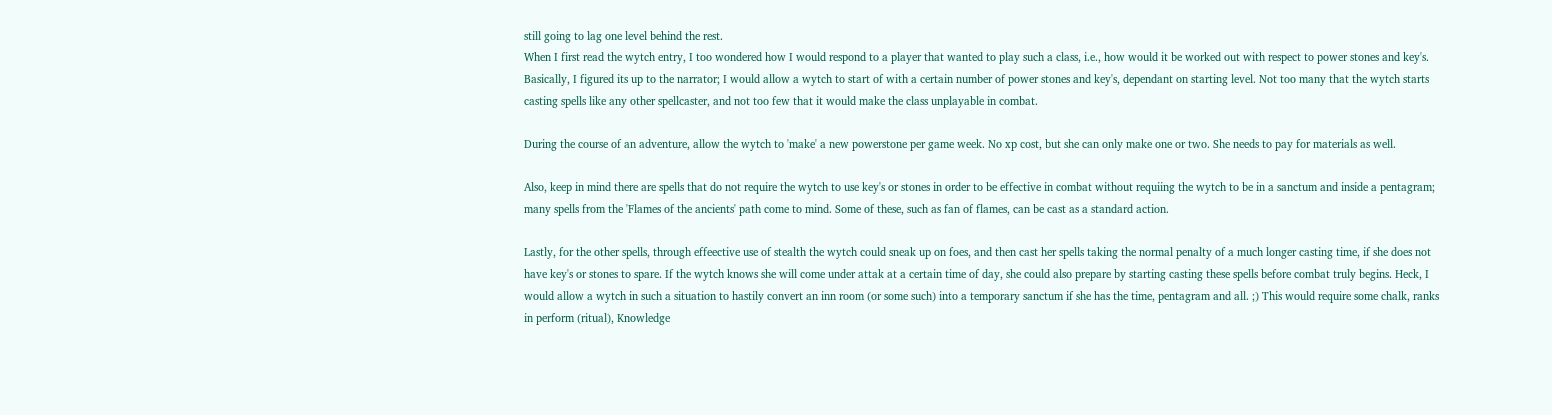still going to lag one level behind the rest.
When I first read the wytch entry, I too wondered how I would respond to a player that wanted to play such a class, i.e., how would it be worked out with respect to power stones and key's. Basically, I figured its up to the narrator; I would allow a wytch to start of with a certain number of power stones and key's, dependant on starting level. Not too many that the wytch starts casting spells like any other spellcaster, and not too few that it would make the class unplayable in combat.

During the course of an adventure, allow the wytch to 'make' a new powerstone per game week. No xp cost, but she can only make one or two. She needs to pay for materials as well.

Also, keep in mind there are spells that do not require the wytch to use key's or stones in order to be effective in combat without requiing the wytch to be in a sanctum and inside a pentagram; many spells from the 'Flames of the ancients' path come to mind. Some of these, such as fan of flames, can be cast as a standard action.

Lastly, for the other spells, through effeective use of stealth the wytch could sneak up on foes, and then cast her spells taking the normal penalty of a much longer casting time, if she does not have key's or stones to spare. If the wytch knows she will come under attak at a certain time of day, she could also prepare by starting casting these spells before combat truly begins. Heck, I would allow a wytch in such a situation to hastily convert an inn room (or some such) into a temporary sanctum if she has the time, pentagram and all. ;) This would require some chalk, ranks in perform (ritual), Knowledge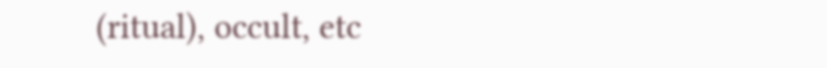(ritual), occult, etc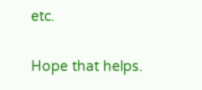etc.

Hope that helps.